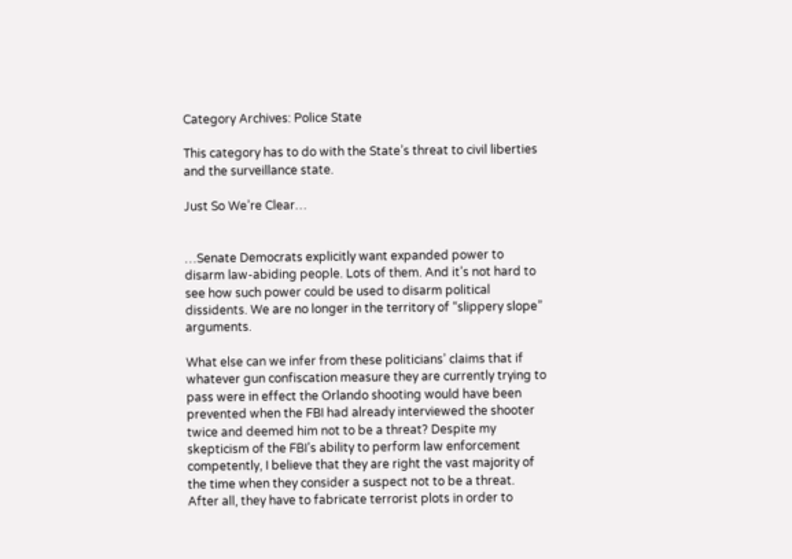Category Archives: Police State

This category has to do with the State’s threat to civil liberties and the surveillance state.

Just So We’re Clear…


…Senate Democrats explicitly want expanded power to disarm law-abiding people. Lots of them. And it’s not hard to see how such power could be used to disarm political dissidents. We are no longer in the territory of “slippery slope” arguments.

What else can we infer from these politicians’ claims that if whatever gun confiscation measure they are currently trying to pass were in effect the Orlando shooting would have been prevented when the FBI had already interviewed the shooter twice and deemed him not to be a threat? Despite my skepticism of the FBI’s ability to perform law enforcement competently, I believe that they are right the vast majority of the time when they consider a suspect not to be a threat. After all, they have to fabricate terrorist plots in order to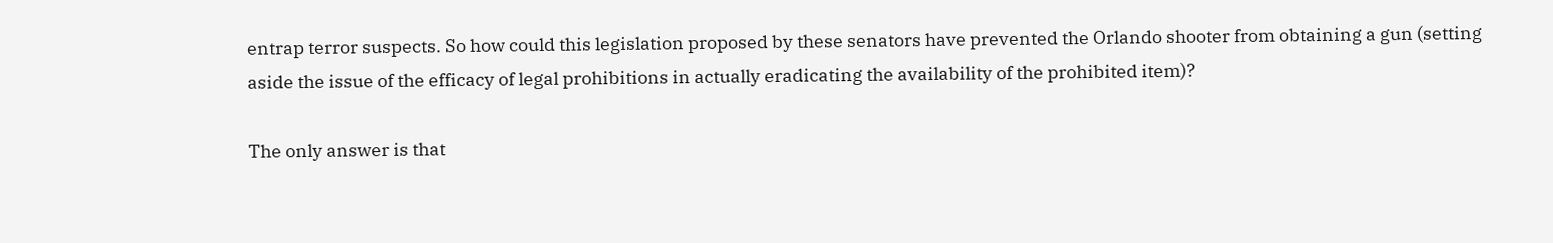entrap terror suspects. So how could this legislation proposed by these senators have prevented the Orlando shooter from obtaining a gun (setting aside the issue of the efficacy of legal prohibitions in actually eradicating the availability of the prohibited item)?

The only answer is that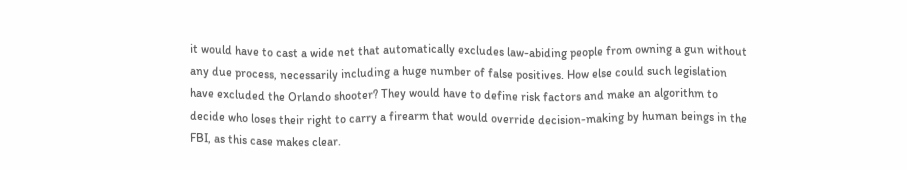it would have to cast a wide net that automatically excludes law-abiding people from owning a gun without any due process, necessarily including a huge number of false positives. How else could such legislation have excluded the Orlando shooter? They would have to define risk factors and make an algorithm to decide who loses their right to carry a firearm that would override decision-making by human beings in the FBI, as this case makes clear.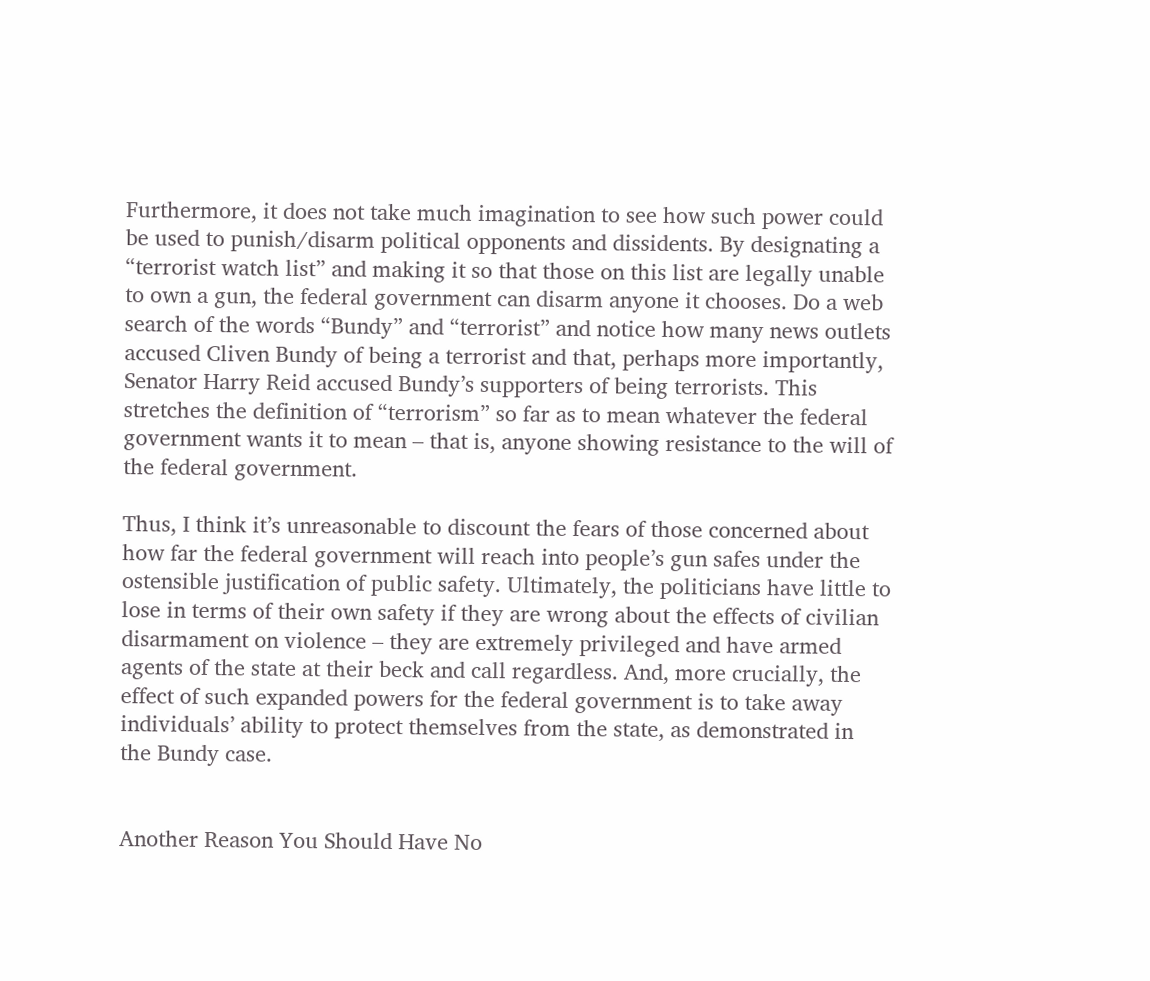Furthermore, it does not take much imagination to see how such power could be used to punish/disarm political opponents and dissidents. By designating a “terrorist watch list” and making it so that those on this list are legally unable to own a gun, the federal government can disarm anyone it chooses. Do a web search of the words “Bundy” and “terrorist” and notice how many news outlets accused Cliven Bundy of being a terrorist and that, perhaps more importantly, Senator Harry Reid accused Bundy’s supporters of being terrorists. This stretches the definition of “terrorism” so far as to mean whatever the federal government wants it to mean – that is, anyone showing resistance to the will of the federal government.

Thus, I think it’s unreasonable to discount the fears of those concerned about how far the federal government will reach into people’s gun safes under the ostensible justification of public safety. Ultimately, the politicians have little to lose in terms of their own safety if they are wrong about the effects of civilian disarmament on violence – they are extremely privileged and have armed agents of the state at their beck and call regardless. And, more crucially, the effect of such expanded powers for the federal government is to take away individuals’ ability to protect themselves from the state, as demonstrated in the Bundy case.


Another Reason You Should Have No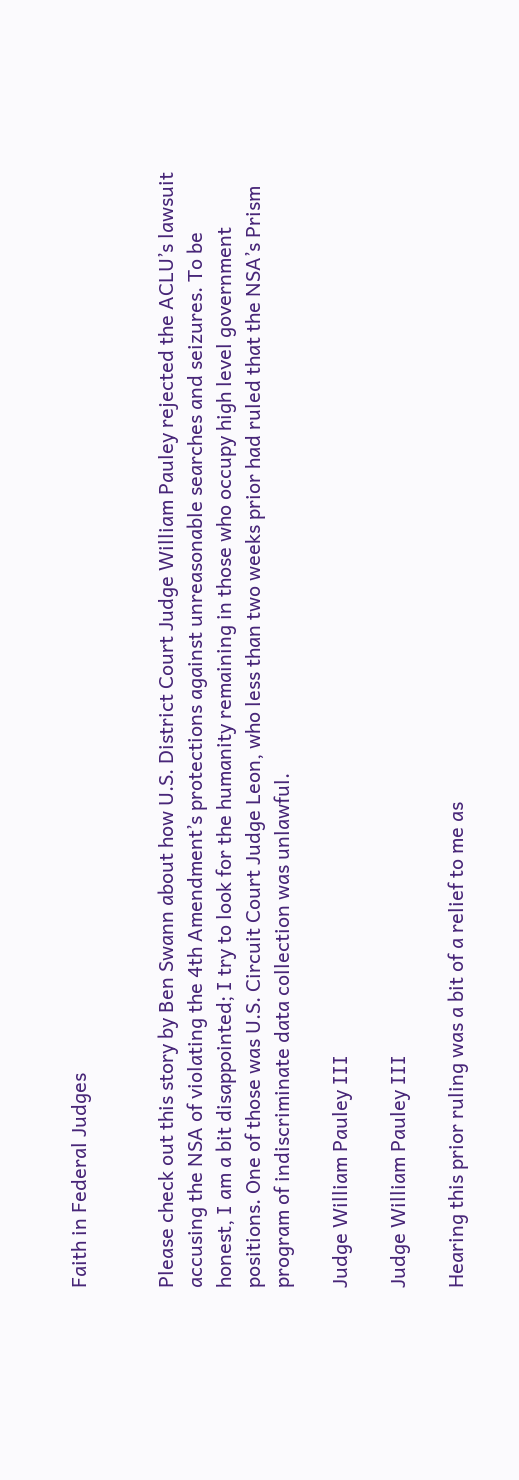Faith in Federal Judges


Please check out this story by Ben Swann about how U.S. District Court Judge William Pauley rejected the ACLU’s lawsuit accusing the NSA of violating the 4th Amendment’s protections against unreasonable searches and seizures. To be honest, I am a bit disappointed; I try to look for the humanity remaining in those who occupy high level government positions. One of those was U.S. Circuit Court Judge Leon, who less than two weeks prior had ruled that the NSA’s Prism program of indiscriminate data collection was unlawful.

Judge William Pauley III

Judge William Pauley III

Hearing this prior ruling was a bit of a relief to me as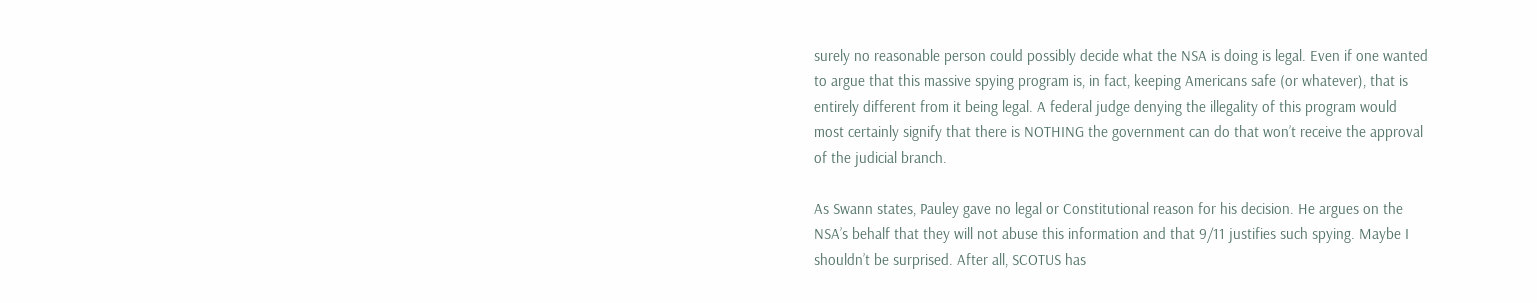surely no reasonable person could possibly decide what the NSA is doing is legal. Even if one wanted to argue that this massive spying program is, in fact, keeping Americans safe (or whatever), that is entirely different from it being legal. A federal judge denying the illegality of this program would most certainly signify that there is NOTHING the government can do that won’t receive the approval of the judicial branch.

As Swann states, Pauley gave no legal or Constitutional reason for his decision. He argues on the NSA’s behalf that they will not abuse this information and that 9/11 justifies such spying. Maybe I shouldn’t be surprised. After all, SCOTUS has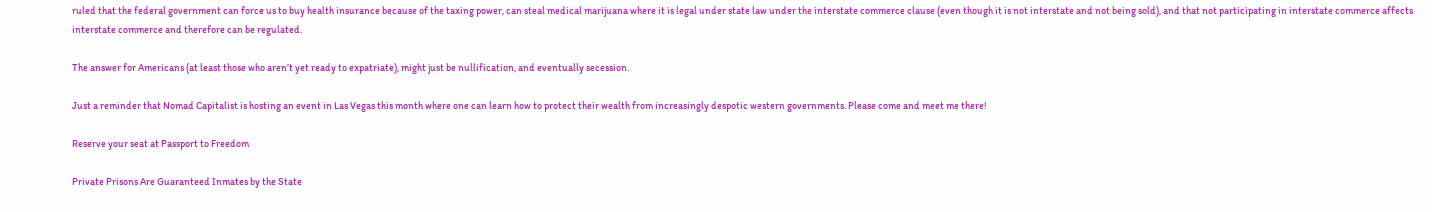ruled that the federal government can force us to buy health insurance because of the taxing power, can steal medical marijuana where it is legal under state law under the interstate commerce clause (even though it is not interstate and not being sold), and that not participating in interstate commerce affects interstate commerce and therefore can be regulated.

The answer for Americans (at least those who aren’t yet ready to expatriate), might just be nullification, and eventually secession.

Just a reminder that Nomad Capitalist is hosting an event in Las Vegas this month where one can learn how to protect their wealth from increasingly despotic western governments. Please come and meet me there!

Reserve your seat at Passport to Freedom

Private Prisons Are Guaranteed Inmates by the State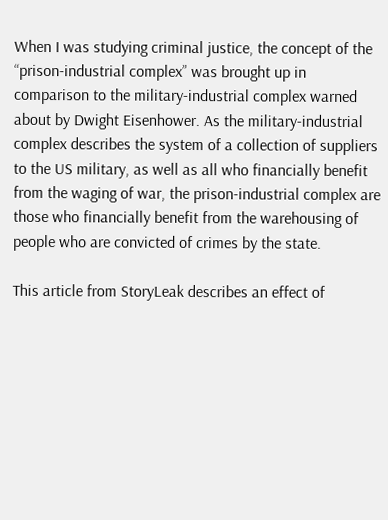When I was studying criminal justice, the concept of the “prison-industrial complex” was brought up in comparison to the military-industrial complex warned about by Dwight Eisenhower. As the military-industrial complex describes the system of a collection of suppliers to the US military, as well as all who financially benefit from the waging of war, the prison-industrial complex are those who financially benefit from the warehousing of people who are convicted of crimes by the state.

This article from StoryLeak describes an effect of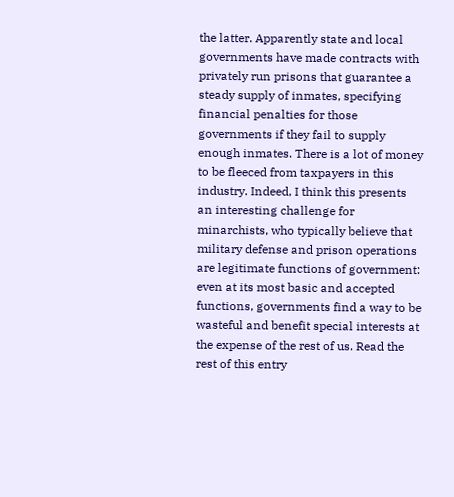the latter. Apparently state and local governments have made contracts with privately run prisons that guarantee a steady supply of inmates, specifying financial penalties for those governments if they fail to supply enough inmates. There is a lot of money to be fleeced from taxpayers in this industry. Indeed, I think this presents an interesting challenge for minarchists, who typically believe that military defense and prison operations are legitimate functions of government: even at its most basic and accepted functions, governments find a way to be wasteful and benefit special interests at the expense of the rest of us. Read the rest of this entry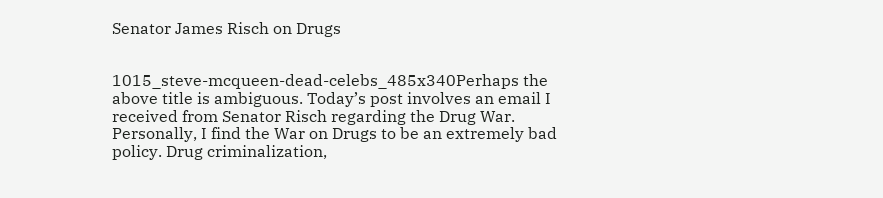Senator James Risch on Drugs


1015_steve-mcqueen-dead-celebs_485x340Perhaps the above title is ambiguous. Today’s post involves an email I received from Senator Risch regarding the Drug War. Personally, I find the War on Drugs to be an extremely bad policy. Drug criminalization,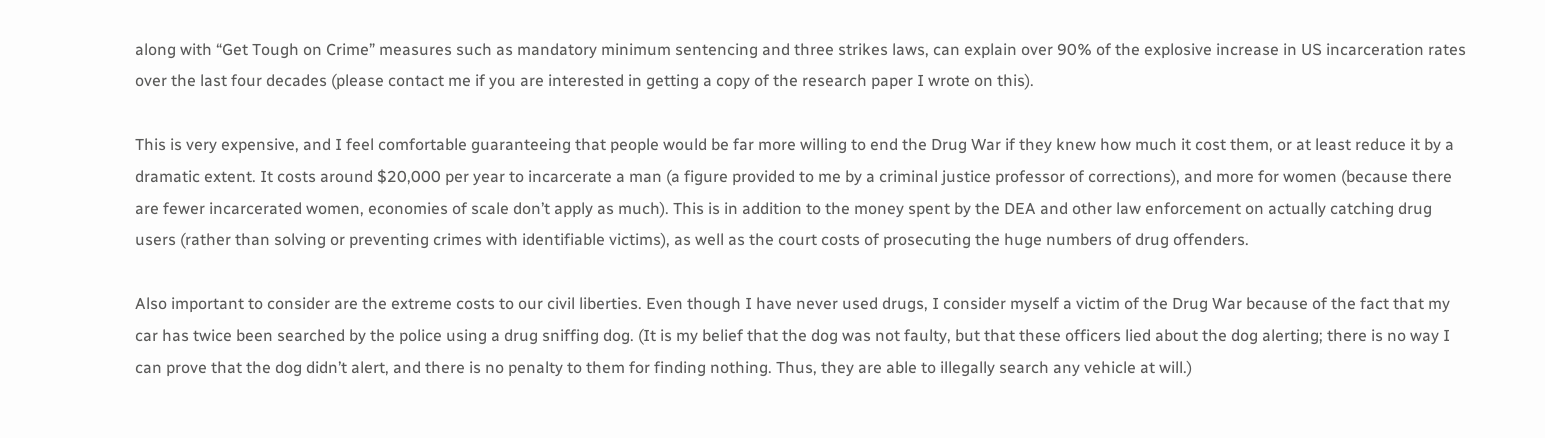along with “Get Tough on Crime” measures such as mandatory minimum sentencing and three strikes laws, can explain over 90% of the explosive increase in US incarceration rates over the last four decades (please contact me if you are interested in getting a copy of the research paper I wrote on this).

This is very expensive, and I feel comfortable guaranteeing that people would be far more willing to end the Drug War if they knew how much it cost them, or at least reduce it by a dramatic extent. It costs around $20,000 per year to incarcerate a man (a figure provided to me by a criminal justice professor of corrections), and more for women (because there are fewer incarcerated women, economies of scale don’t apply as much). This is in addition to the money spent by the DEA and other law enforcement on actually catching drug users (rather than solving or preventing crimes with identifiable victims), as well as the court costs of prosecuting the huge numbers of drug offenders.

Also important to consider are the extreme costs to our civil liberties. Even though I have never used drugs, I consider myself a victim of the Drug War because of the fact that my car has twice been searched by the police using a drug sniffing dog. (It is my belief that the dog was not faulty, but that these officers lied about the dog alerting; there is no way I can prove that the dog didn’t alert, and there is no penalty to them for finding nothing. Thus, they are able to illegally search any vehicle at will.)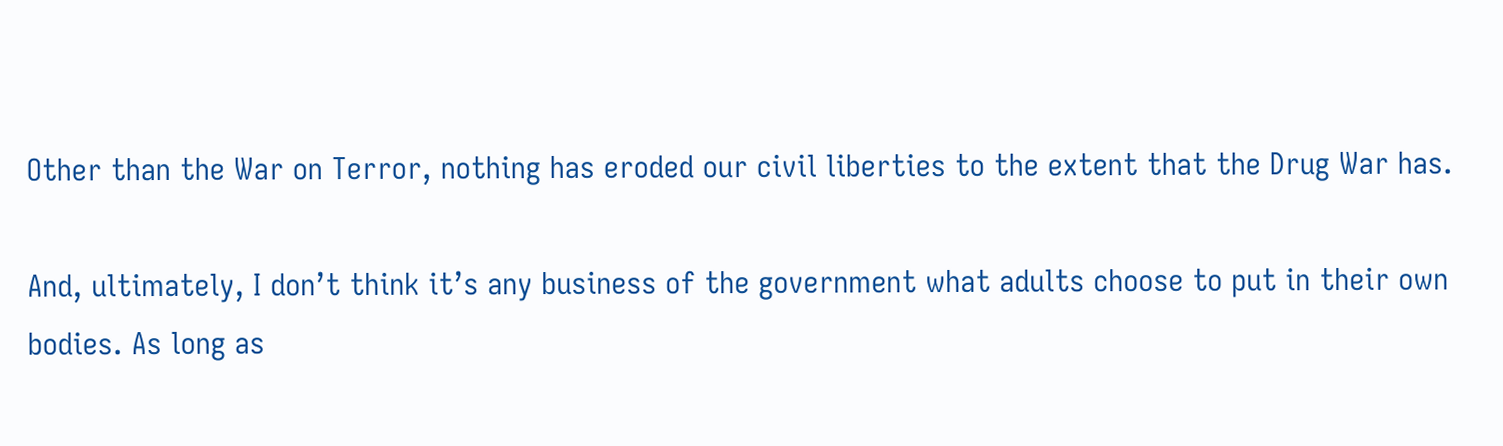Other than the War on Terror, nothing has eroded our civil liberties to the extent that the Drug War has.

And, ultimately, I don’t think it’s any business of the government what adults choose to put in their own bodies. As long as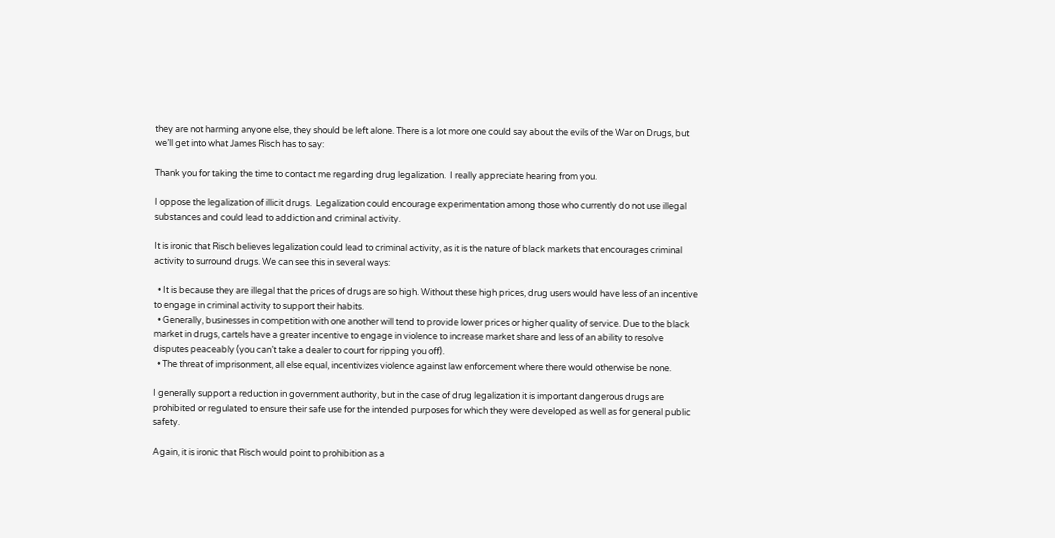they are not harming anyone else, they should be left alone. There is a lot more one could say about the evils of the War on Drugs, but we’ll get into what James Risch has to say:

Thank you for taking the time to contact me regarding drug legalization.  I really appreciate hearing from you.

I oppose the legalization of illicit drugs.  Legalization could encourage experimentation among those who currently do not use illegal substances and could lead to addiction and criminal activity.

It is ironic that Risch believes legalization could lead to criminal activity, as it is the nature of black markets that encourages criminal activity to surround drugs. We can see this in several ways:

  • It is because they are illegal that the prices of drugs are so high. Without these high prices, drug users would have less of an incentive to engage in criminal activity to support their habits.
  • Generally, businesses in competition with one another will tend to provide lower prices or higher quality of service. Due to the black market in drugs, cartels have a greater incentive to engage in violence to increase market share and less of an ability to resolve disputes peaceably (you can’t take a dealer to court for ripping you off).
  • The threat of imprisonment, all else equal, incentivizes violence against law enforcement where there would otherwise be none.

I generally support a reduction in government authority, but in the case of drug legalization it is important dangerous drugs are prohibited or regulated to ensure their safe use for the intended purposes for which they were developed as well as for general public safety.

Again, it is ironic that Risch would point to prohibition as a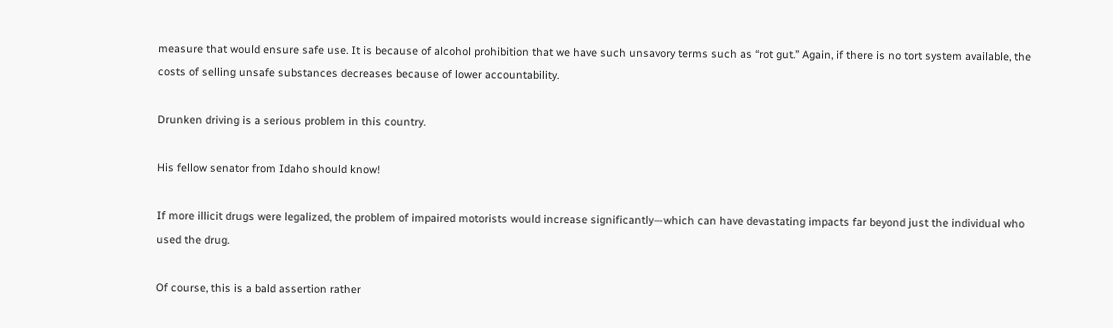measure that would ensure safe use. It is because of alcohol prohibition that we have such unsavory terms such as “rot gut.” Again, if there is no tort system available, the costs of selling unsafe substances decreases because of lower accountability.

Drunken driving is a serious problem in this country.

His fellow senator from Idaho should know!

If more illicit drugs were legalized, the problem of impaired motorists would increase significantly—which can have devastating impacts far beyond just the individual who used the drug.

Of course, this is a bald assertion rather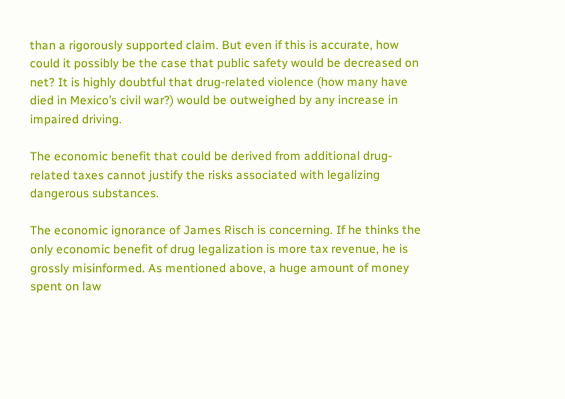than a rigorously supported claim. But even if this is accurate, how could it possibly be the case that public safety would be decreased on net? It is highly doubtful that drug-related violence (how many have died in Mexico’s civil war?) would be outweighed by any increase in impaired driving.

The economic benefit that could be derived from additional drug-related taxes cannot justify the risks associated with legalizing dangerous substances.

The economic ignorance of James Risch is concerning. If he thinks the only economic benefit of drug legalization is more tax revenue, he is grossly misinformed. As mentioned above, a huge amount of money spent on law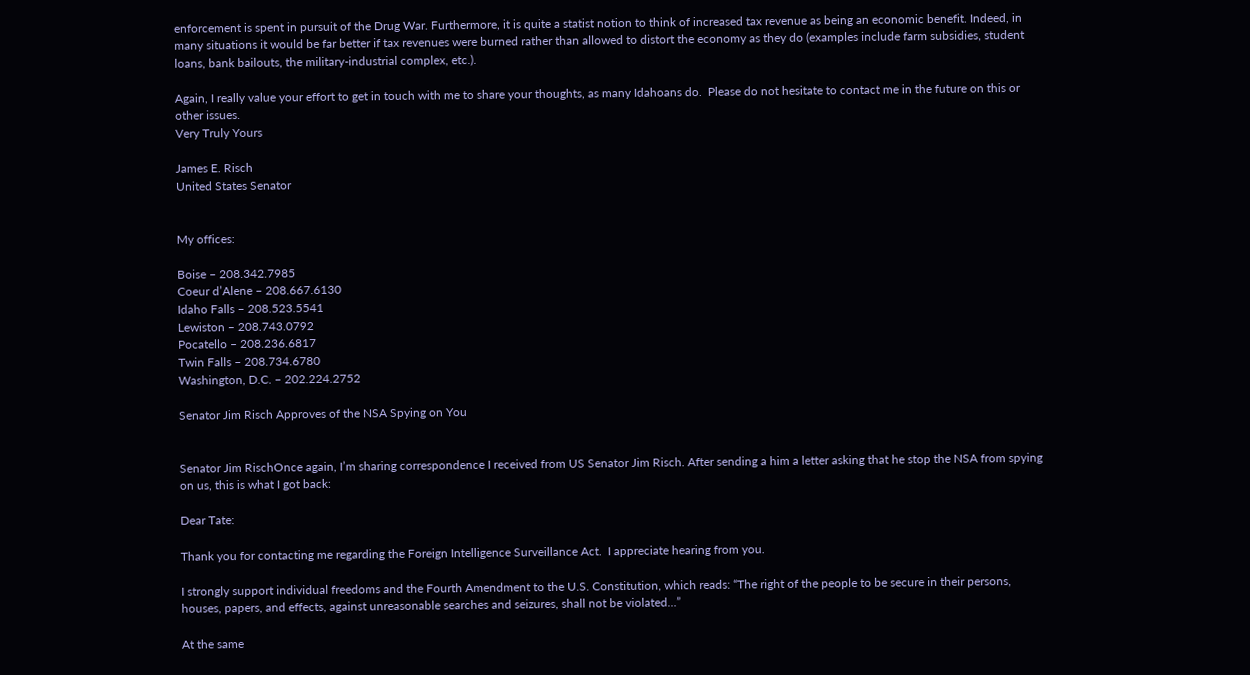enforcement is spent in pursuit of the Drug War. Furthermore, it is quite a statist notion to think of increased tax revenue as being an economic benefit. Indeed, in many situations it would be far better if tax revenues were burned rather than allowed to distort the economy as they do (examples include farm subsidies, student loans, bank bailouts, the military-industrial complex, etc.).

Again, I really value your effort to get in touch with me to share your thoughts, as many Idahoans do.  Please do not hesitate to contact me in the future on this or other issues.
Very Truly Yours

James E. Risch
United States Senator


My offices:

Boise – 208.342.7985
Coeur d’Alene – 208.667.6130
Idaho Falls – 208.523.5541
Lewiston – 208.743.0792
Pocatello – 208.236.6817
Twin Falls – 208.734.6780
Washington, D.C. – 202.224.2752

Senator Jim Risch Approves of the NSA Spying on You


Senator Jim RischOnce again, I’m sharing correspondence I received from US Senator Jim Risch. After sending a him a letter asking that he stop the NSA from spying on us, this is what I got back:

Dear Tate:

Thank you for contacting me regarding the Foreign Intelligence Surveillance Act.  I appreciate hearing from you.

I strongly support individual freedoms and the Fourth Amendment to the U.S. Constitution, which reads: “The right of the people to be secure in their persons, houses, papers, and effects, against unreasonable searches and seizures, shall not be violated…”

At the same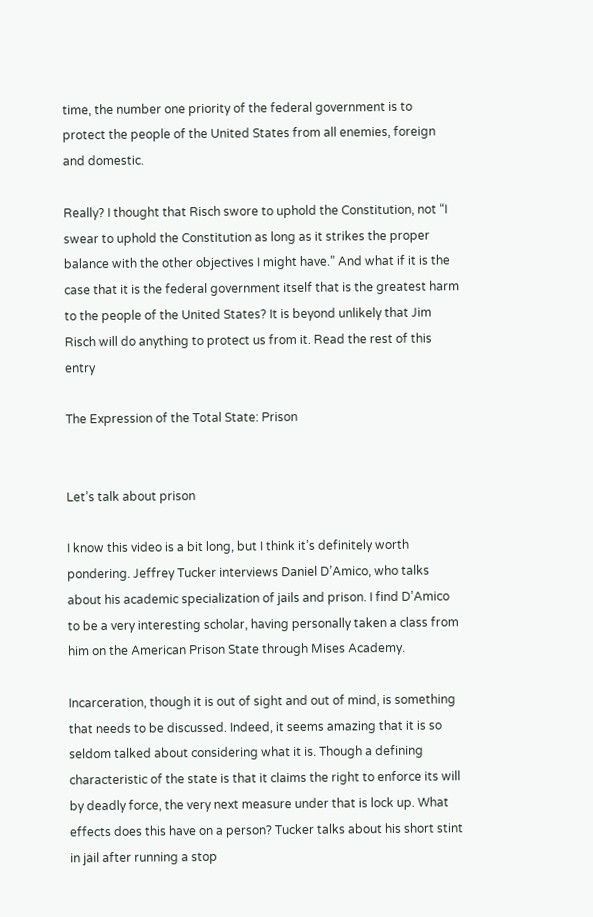time, the number one priority of the federal government is to protect the people of the United States from all enemies, foreign and domestic.

Really? I thought that Risch swore to uphold the Constitution, not “I swear to uphold the Constitution as long as it strikes the proper balance with the other objectives I might have.” And what if it is the case that it is the federal government itself that is the greatest harm to the people of the United States? It is beyond unlikely that Jim Risch will do anything to protect us from it. Read the rest of this entry

The Expression of the Total State: Prison


Let’s talk about prison

I know this video is a bit long, but I think it’s definitely worth pondering. Jeffrey Tucker interviews Daniel D’Amico, who talks about his academic specialization of jails and prison. I find D’Amico to be a very interesting scholar, having personally taken a class from him on the American Prison State through Mises Academy.

Incarceration, though it is out of sight and out of mind, is something that needs to be discussed. Indeed, it seems amazing that it is so seldom talked about considering what it is. Though a defining characteristic of the state is that it claims the right to enforce its will by deadly force, the very next measure under that is lock up. What effects does this have on a person? Tucker talks about his short stint in jail after running a stop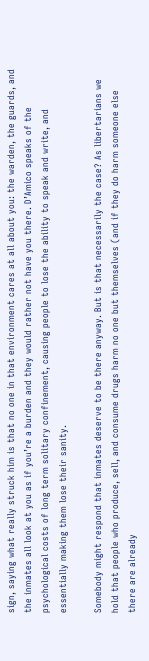sign, saying what really struck him is that no one in that environment cares at all about you: the warden, the guards, and the inmates all look at you as if you’re a burden and they would rather not have you there. D’Amico speaks of the psychological costs of long term solitary confinement, causing people to lose the ability to speak and write, and essentially making them lose their sanity.

Somebody might respond that inmates deserve to be there anyway. But is that necessarily the case? As libertarians we hold that people who produce, sell, and consume drugs harm no one but themselves (and if they do harm someone else there are already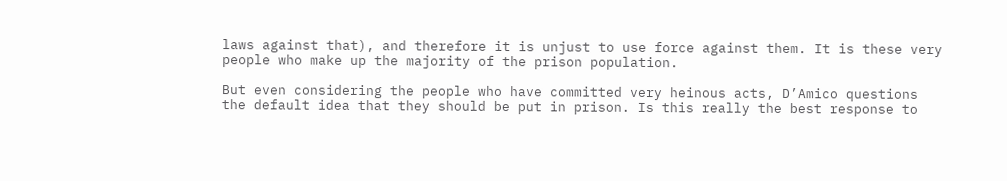laws against that), and therefore it is unjust to use force against them. It is these very people who make up the majority of the prison population.

But even considering the people who have committed very heinous acts, D’Amico questions the default idea that they should be put in prison. Is this really the best response to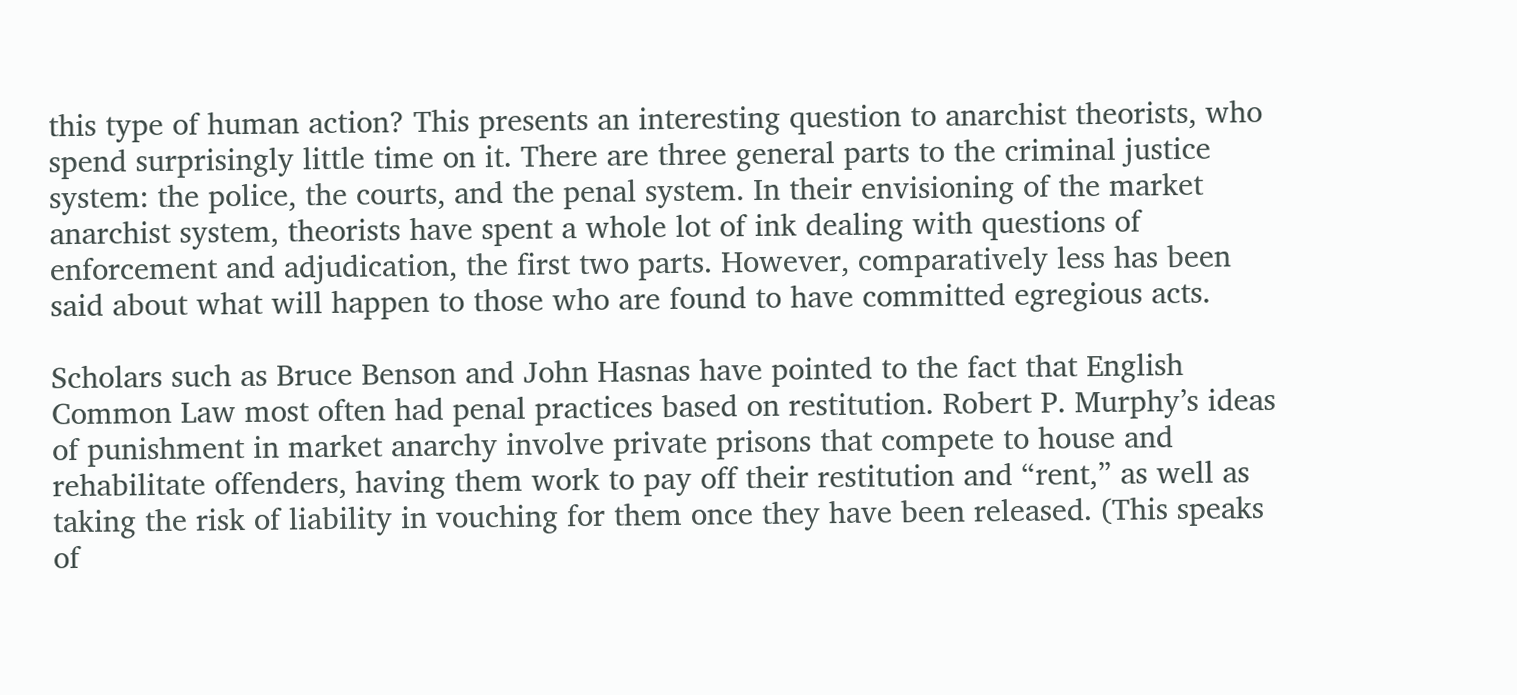this type of human action? This presents an interesting question to anarchist theorists, who spend surprisingly little time on it. There are three general parts to the criminal justice system: the police, the courts, and the penal system. In their envisioning of the market anarchist system, theorists have spent a whole lot of ink dealing with questions of enforcement and adjudication, the first two parts. However, comparatively less has been said about what will happen to those who are found to have committed egregious acts.

Scholars such as Bruce Benson and John Hasnas have pointed to the fact that English Common Law most often had penal practices based on restitution. Robert P. Murphy’s ideas of punishment in market anarchy involve private prisons that compete to house and rehabilitate offenders, having them work to pay off their restitution and “rent,” as well as taking the risk of liability in vouching for them once they have been released. (This speaks of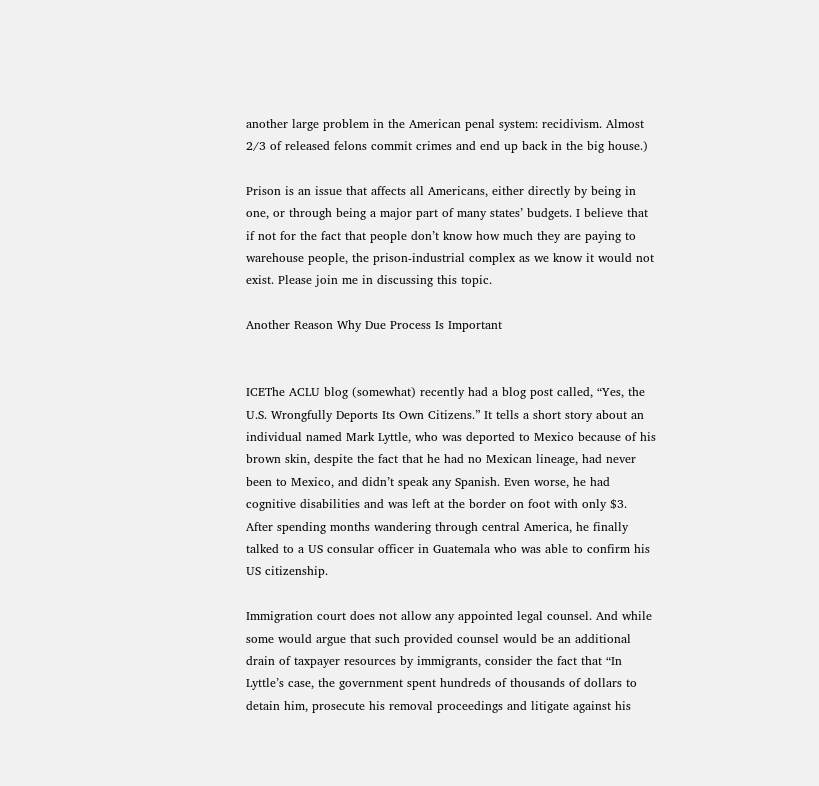another large problem in the American penal system: recidivism. Almost 2/3 of released felons commit crimes and end up back in the big house.)

Prison is an issue that affects all Americans, either directly by being in one, or through being a major part of many states’ budgets. I believe that if not for the fact that people don’t know how much they are paying to warehouse people, the prison-industrial complex as we know it would not exist. Please join me in discussing this topic.

Another Reason Why Due Process Is Important


ICEThe ACLU blog (somewhat) recently had a blog post called, “Yes, the U.S. Wrongfully Deports Its Own Citizens.” It tells a short story about an individual named Mark Lyttle, who was deported to Mexico because of his brown skin, despite the fact that he had no Mexican lineage, had never been to Mexico, and didn’t speak any Spanish. Even worse, he had cognitive disabilities and was left at the border on foot with only $3. After spending months wandering through central America, he finally talked to a US consular officer in Guatemala who was able to confirm his US citizenship.

Immigration court does not allow any appointed legal counsel. And while some would argue that such provided counsel would be an additional drain of taxpayer resources by immigrants, consider the fact that “In Lyttle’s case, the government spent hundreds of thousands of dollars to detain him, prosecute his removal proceedings and litigate against his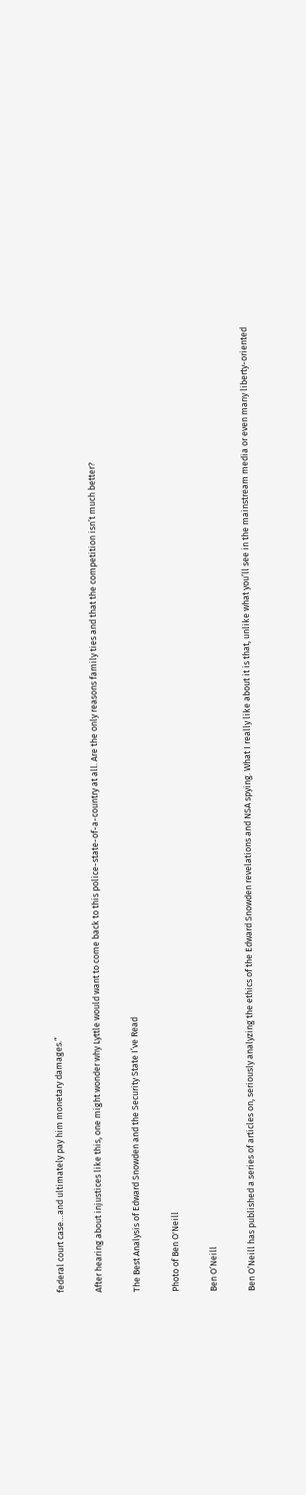federal court case…and ultimately pay him monetary damages.”

After hearing about injustices like this, one might wonder why Lyttle would want to come back to this police-state-of-a-country at all. Are the only reasons family ties and that the competition isn’t much better?

The Best Analysis of Edward Snowden and the Security State I’ve Read

Photo of Ben O'Neill

Ben O’Neill

Ben O’Neill has published a series of articles on, seriously analyzing the ethics of the Edward Snowden revelations and NSA spying. What I really like about it is that, unlike what you’ll see in the mainstream media or even many liberty-oriented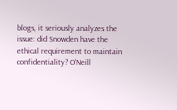blogs, it seriously analyzes the issue: did Snowden have the ethical requirement to maintain confidentiality? O’Neill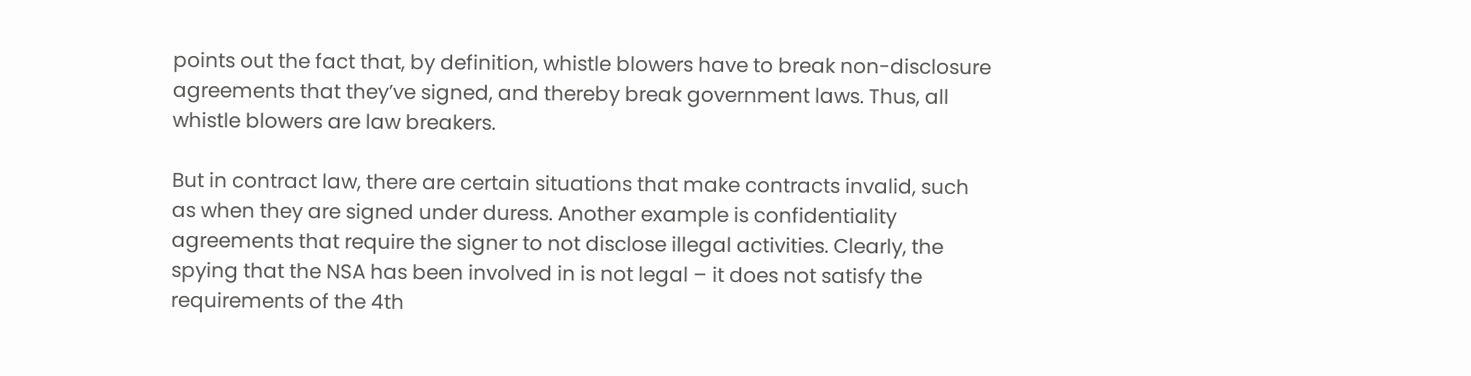points out the fact that, by definition, whistle blowers have to break non-disclosure agreements that they’ve signed, and thereby break government laws. Thus, all whistle blowers are law breakers.

But in contract law, there are certain situations that make contracts invalid, such as when they are signed under duress. Another example is confidentiality agreements that require the signer to not disclose illegal activities. Clearly, the spying that the NSA has been involved in is not legal – it does not satisfy the requirements of the 4th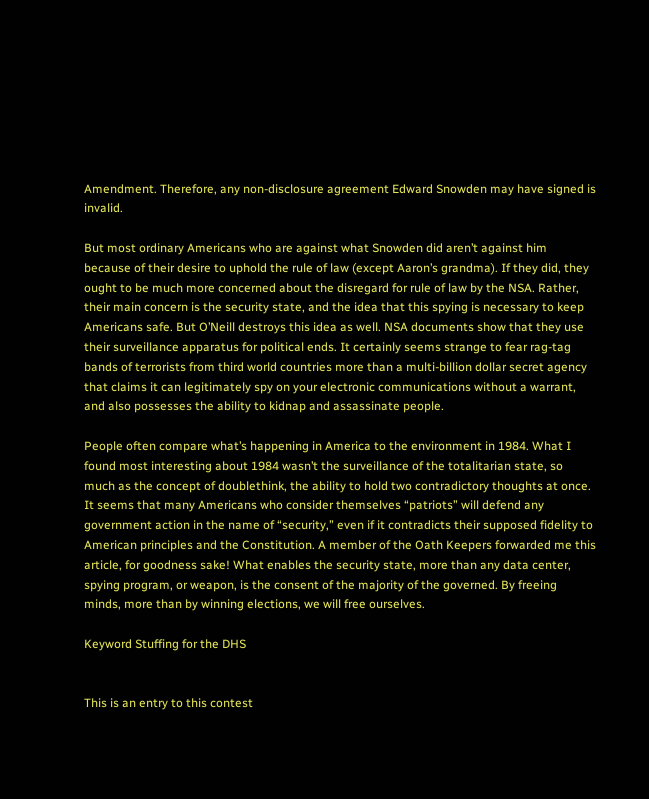Amendment. Therefore, any non-disclosure agreement Edward Snowden may have signed is invalid.

But most ordinary Americans who are against what Snowden did aren’t against him because of their desire to uphold the rule of law (except Aaron’s grandma). If they did, they ought to be much more concerned about the disregard for rule of law by the NSA. Rather, their main concern is the security state, and the idea that this spying is necessary to keep Americans safe. But O’Neill destroys this idea as well. NSA documents show that they use their surveillance apparatus for political ends. It certainly seems strange to fear rag-tag bands of terrorists from third world countries more than a multi-billion dollar secret agency that claims it can legitimately spy on your electronic communications without a warrant, and also possesses the ability to kidnap and assassinate people.

People often compare what’s happening in America to the environment in 1984. What I found most interesting about 1984 wasn’t the surveillance of the totalitarian state, so much as the concept of doublethink, the ability to hold two contradictory thoughts at once. It seems that many Americans who consider themselves “patriots” will defend any government action in the name of “security,” even if it contradicts their supposed fidelity to American principles and the Constitution. A member of the Oath Keepers forwarded me this article, for goodness sake! What enables the security state, more than any data center, spying program, or weapon, is the consent of the majority of the governed. By freeing minds, more than by winning elections, we will free ourselves.

Keyword Stuffing for the DHS


This is an entry to this contest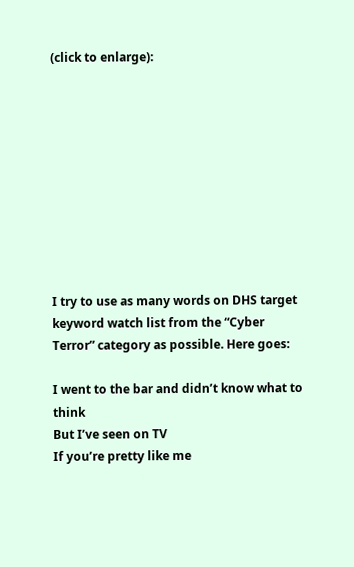(click to enlarge):










I try to use as many words on DHS target keyword watch list from the “Cyber Terror” category as possible. Here goes:

I went to the bar and didn’t know what to think
But I’ve seen on TV
If you’re pretty like me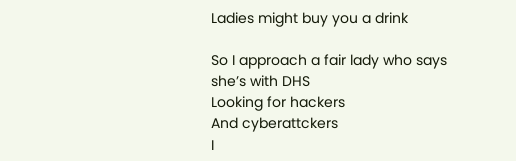Ladies might buy you a drink

So I approach a fair lady who says she’s with DHS
Looking for hackers
And cyberattckers
I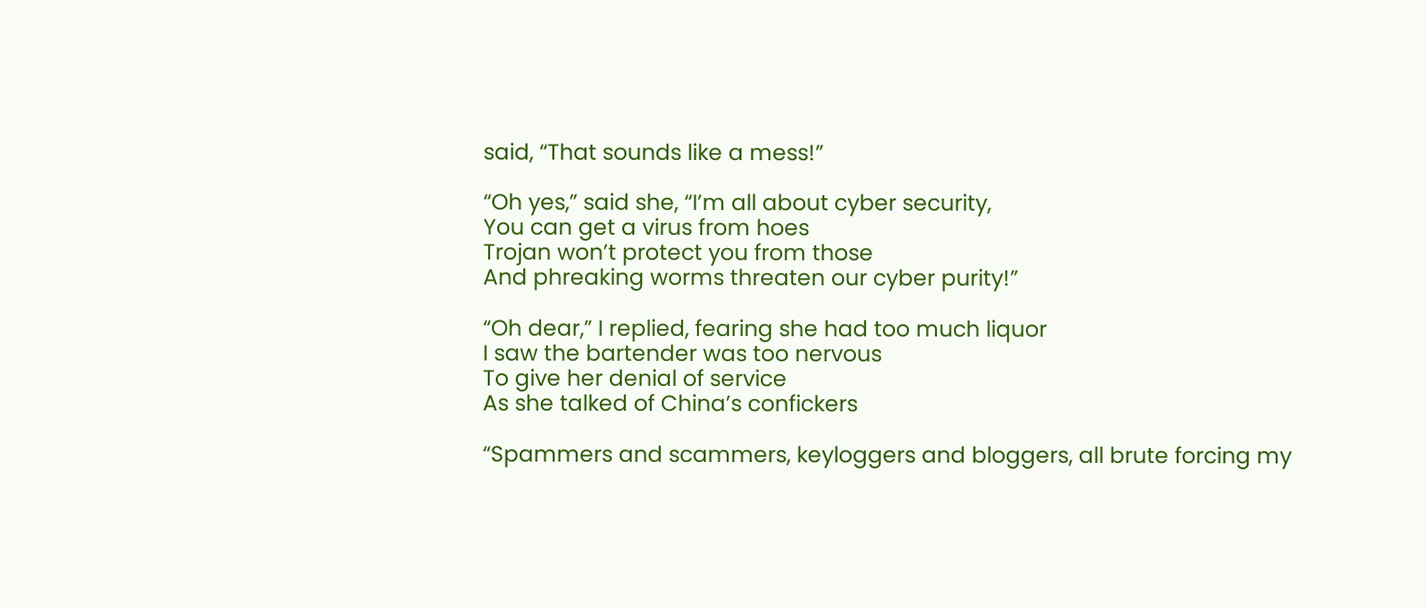said, “That sounds like a mess!”

“Oh yes,” said she, “I’m all about cyber security,
You can get a virus from hoes
Trojan won’t protect you from those
And phreaking worms threaten our cyber purity!”

“Oh dear,” I replied, fearing she had too much liquor
I saw the bartender was too nervous
To give her denial of service
As she talked of China’s confickers

“Spammers and scammers, keyloggers and bloggers, all brute forcing my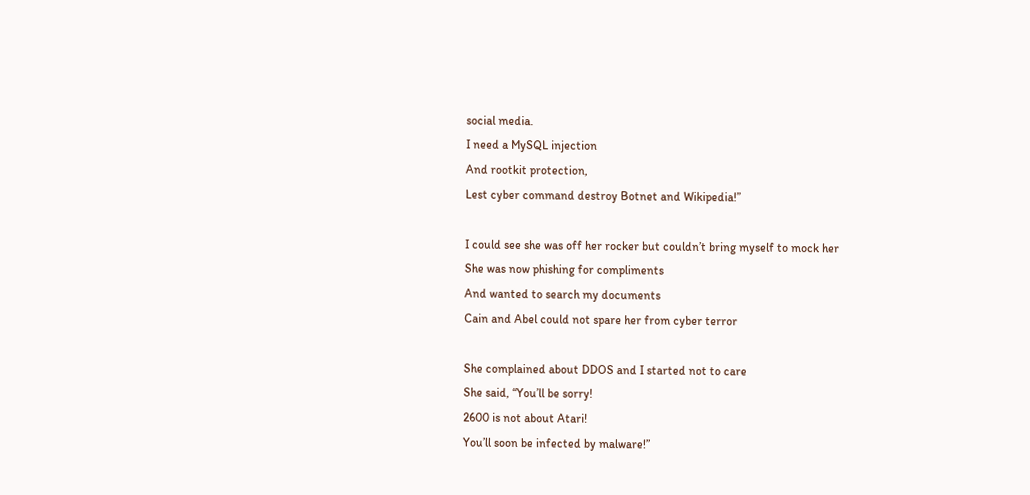social media.
I need a MySQL injection
And rootkit protection,
Lest cyber command destroy Botnet and Wikipedia!”

I could see she was off her rocker but couldn’t bring myself to mock her
She was now phishing for compliments
And wanted to search my documents
Cain and Abel could not spare her from cyber terror

She complained about DDOS and I started not to care
She said, “You’ll be sorry!
2600 is not about Atari!
You’ll soon be infected by malware!”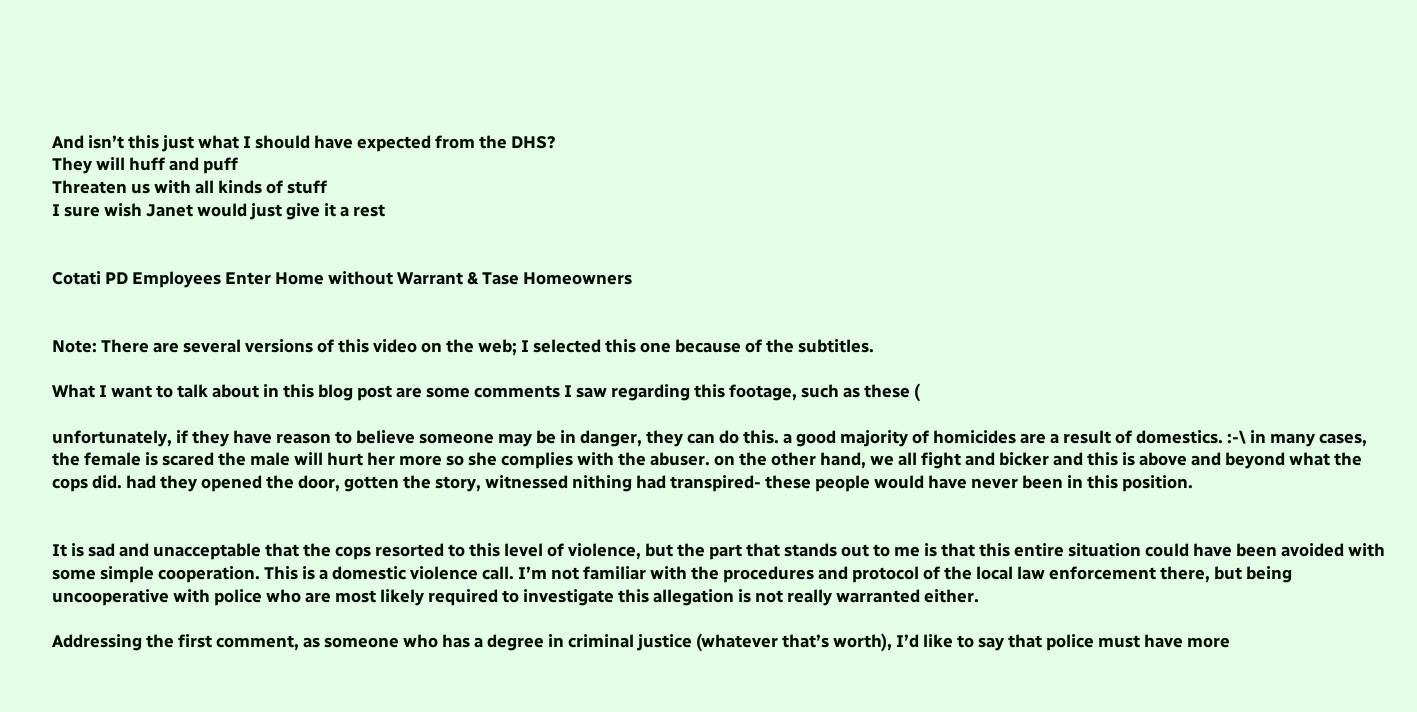And isn’t this just what I should have expected from the DHS?
They will huff and puff
Threaten us with all kinds of stuff
I sure wish Janet would just give it a rest


Cotati PD Employees Enter Home without Warrant & Tase Homeowners


Note: There are several versions of this video on the web; I selected this one because of the subtitles.

What I want to talk about in this blog post are some comments I saw regarding this footage, such as these (

unfortunately, if they have reason to believe someone may be in danger, they can do this. a good majority of homicides are a result of domestics. :-\ in many cases, the female is scared the male will hurt her more so she complies with the abuser. on the other hand, we all fight and bicker and this is above and beyond what the cops did. had they opened the door, gotten the story, witnessed nithing had transpired- these people would have never been in this position.


It is sad and unacceptable that the cops resorted to this level of violence, but the part that stands out to me is that this entire situation could have been avoided with some simple cooperation. This is a domestic violence call. I’m not familiar with the procedures and protocol of the local law enforcement there, but being uncooperative with police who are most likely required to investigate this allegation is not really warranted either.

Addressing the first comment, as someone who has a degree in criminal justice (whatever that’s worth), I’d like to say that police must have more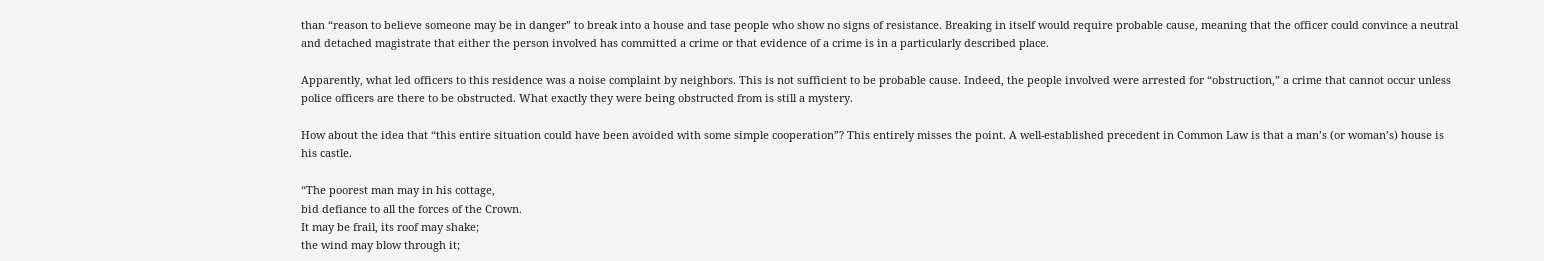than “reason to believe someone may be in danger” to break into a house and tase people who show no signs of resistance. Breaking in itself would require probable cause, meaning that the officer could convince a neutral and detached magistrate that either the person involved has committed a crime or that evidence of a crime is in a particularly described place.

Apparently, what led officers to this residence was a noise complaint by neighbors. This is not sufficient to be probable cause. Indeed, the people involved were arrested for “obstruction,” a crime that cannot occur unless police officers are there to be obstructed. What exactly they were being obstructed from is still a mystery.

How about the idea that “this entire situation could have been avoided with some simple cooperation”? This entirely misses the point. A well-established precedent in Common Law is that a man’s (or woman’s) house is his castle.

“The poorest man may in his cottage,
bid defiance to all the forces of the Crown.
It may be frail, its roof may shake;
the wind may blow through it;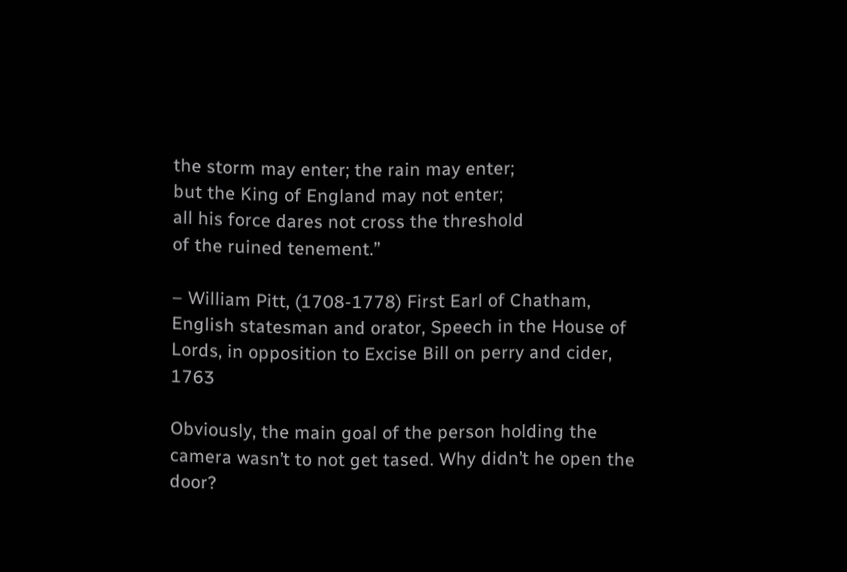the storm may enter; the rain may enter;
but the King of England may not enter;
all his force dares not cross the threshold
of the ruined tenement.”

– William Pitt, (1708-1778) First Earl of Chatham, English statesman and orator, Speech in the House of Lords, in opposition to Excise Bill on perry and cider, 1763

Obviously, the main goal of the person holding the camera wasn’t to not get tased. Why didn’t he open the door?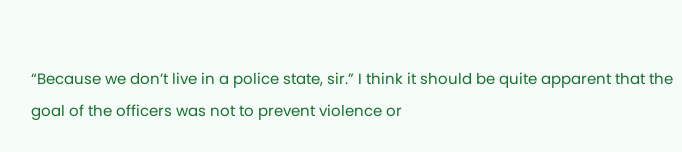“Because we don’t live in a police state, sir.” I think it should be quite apparent that the goal of the officers was not to prevent violence or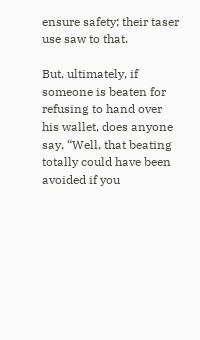ensure safety; their taser use saw to that.

But, ultimately, if someone is beaten for refusing to hand over his wallet, does anyone say, “Well, that beating totally could have been avoided if you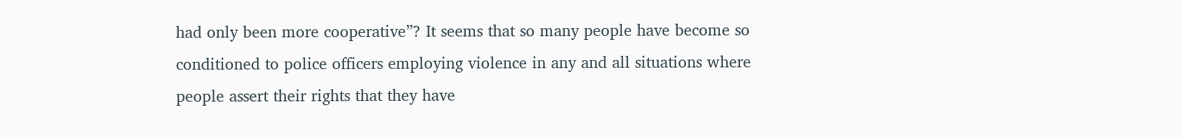had only been more cooperative”? It seems that so many people have become so conditioned to police officers employing violence in any and all situations where people assert their rights that they have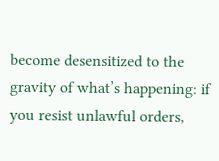become desensitized to the gravity of what’s happening: if you resist unlawful orders,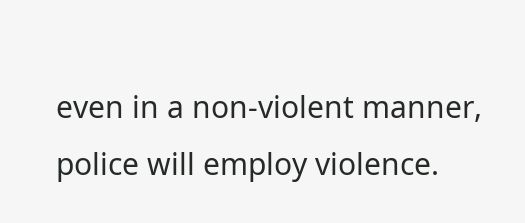even in a non-violent manner,  police will employ violence.